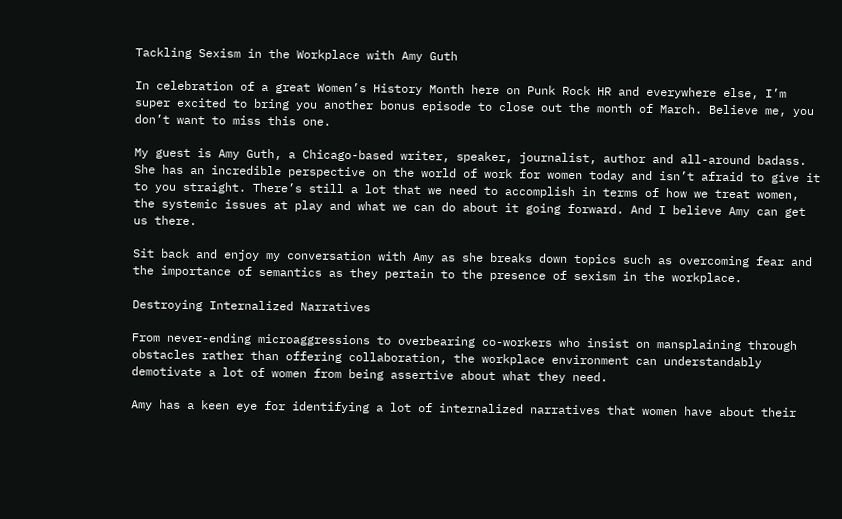Tackling Sexism in the Workplace with Amy Guth

In celebration of a great Women’s History Month here on Punk Rock HR and everywhere else, I’m super excited to bring you another bonus episode to close out the month of March. Believe me, you don’t want to miss this one.

My guest is Amy Guth, a Chicago-based writer, speaker, journalist, author and all-around badass. She has an incredible perspective on the world of work for women today and isn’t afraid to give it to you straight. There’s still a lot that we need to accomplish in terms of how we treat women, the systemic issues at play and what we can do about it going forward. And I believe Amy can get us there.

Sit back and enjoy my conversation with Amy as she breaks down topics such as overcoming fear and the importance of semantics as they pertain to the presence of sexism in the workplace.

Destroying Internalized Narratives

From never-ending microaggressions to overbearing co-workers who insist on mansplaining through obstacles rather than offering collaboration, the workplace environment can understandably demotivate a lot of women from being assertive about what they need.

Amy has a keen eye for identifying a lot of internalized narratives that women have about their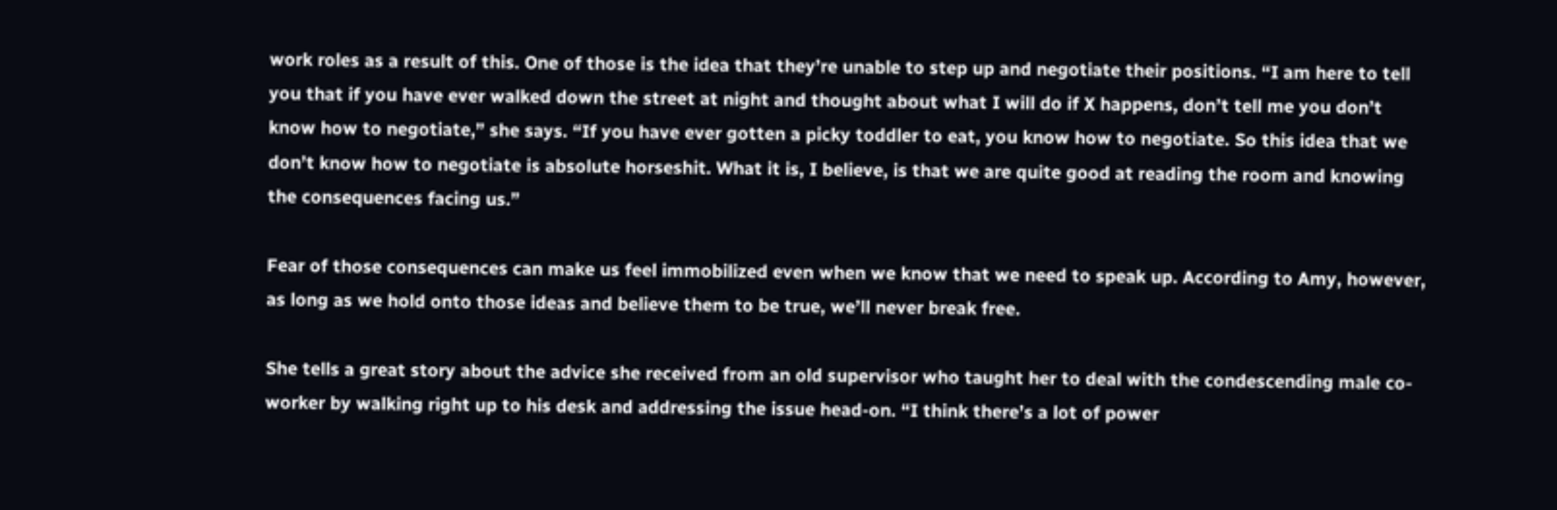work roles as a result of this. One of those is the idea that they’re unable to step up and negotiate their positions. “I am here to tell you that if you have ever walked down the street at night and thought about what I will do if X happens, don’t tell me you don’t know how to negotiate,” she says. “If you have ever gotten a picky toddler to eat, you know how to negotiate. So this idea that we don’t know how to negotiate is absolute horseshit. What it is, I believe, is that we are quite good at reading the room and knowing the consequences facing us.”

Fear of those consequences can make us feel immobilized even when we know that we need to speak up. According to Amy, however, as long as we hold onto those ideas and believe them to be true, we’ll never break free.

She tells a great story about the advice she received from an old supervisor who taught her to deal with the condescending male co-worker by walking right up to his desk and addressing the issue head-on. “I think there’s a lot of power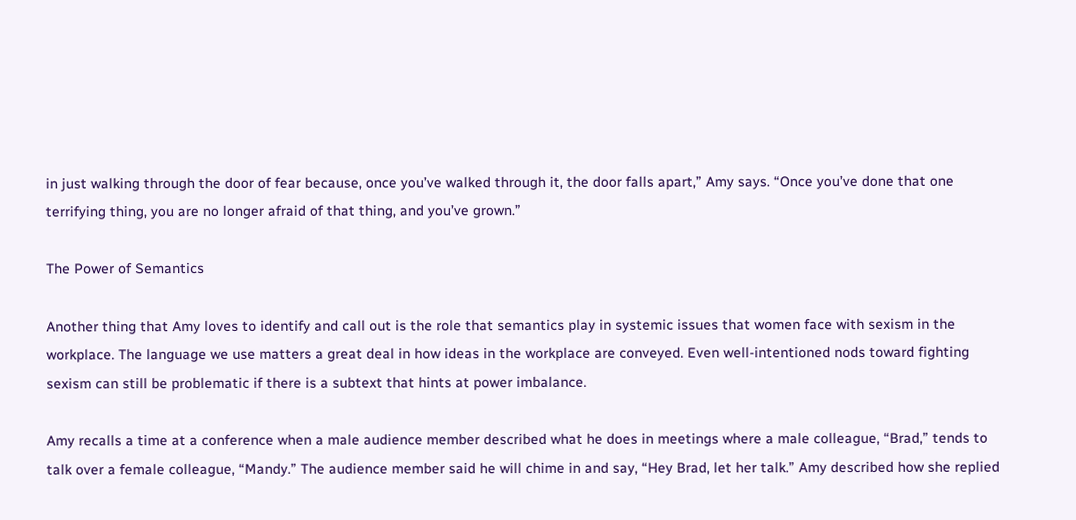in just walking through the door of fear because, once you’ve walked through it, the door falls apart,” Amy says. “Once you’ve done that one terrifying thing, you are no longer afraid of that thing, and you’ve grown.”

The Power of Semantics

Another thing that Amy loves to identify and call out is the role that semantics play in systemic issues that women face with sexism in the workplace. The language we use matters a great deal in how ideas in the workplace are conveyed. Even well-intentioned nods toward fighting sexism can still be problematic if there is a subtext that hints at power imbalance.

Amy recalls a time at a conference when a male audience member described what he does in meetings where a male colleague, “Brad,” tends to talk over a female colleague, “Mandy.” The audience member said he will chime in and say, “Hey Brad, let her talk.” Amy described how she replied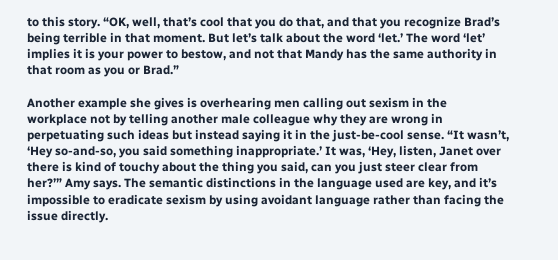to this story. “OK, well, that’s cool that you do that, and that you recognize Brad’s being terrible in that moment. But let’s talk about the word ‘let.’ The word ‘let’ implies it is your power to bestow, and not that Mandy has the same authority in that room as you or Brad.”

Another example she gives is overhearing men calling out sexism in the workplace not by telling another male colleague why they are wrong in perpetuating such ideas but instead saying it in the just-be-cool sense. “It wasn’t, ‘Hey so-and-so, you said something inappropriate.’ It was, ‘Hey, listen, Janet over there is kind of touchy about the thing you said, can you just steer clear from her?’” Amy says. The semantic distinctions in the language used are key, and it’s impossible to eradicate sexism by using avoidant language rather than facing the issue directly.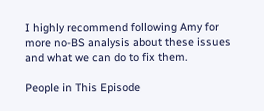I highly recommend following Amy for more no-BS analysis about these issues and what we can do to fix them.

People in This Episode